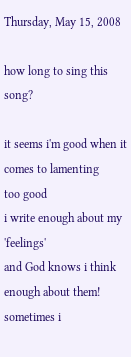Thursday, May 15, 2008

how long to sing this song?

it seems i'm good when it comes to lamenting
too good
i write enough about my 'feelings'
and God knows i think enough about them!
sometimes i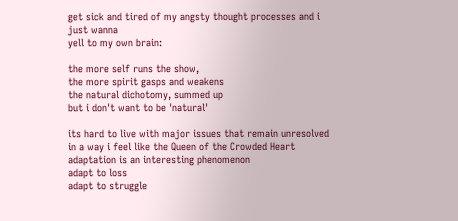get sick and tired of my angsty thought processes and i just wanna
yell to my own brain:

the more self runs the show,
the more spirit gasps and weakens
the natural dichotomy, summed up
but i don't want to be 'natural'

its hard to live with major issues that remain unresolved
in a way i feel like the Queen of the Crowded Heart
adaptation is an interesting phenomenon
adapt to loss
adapt to struggle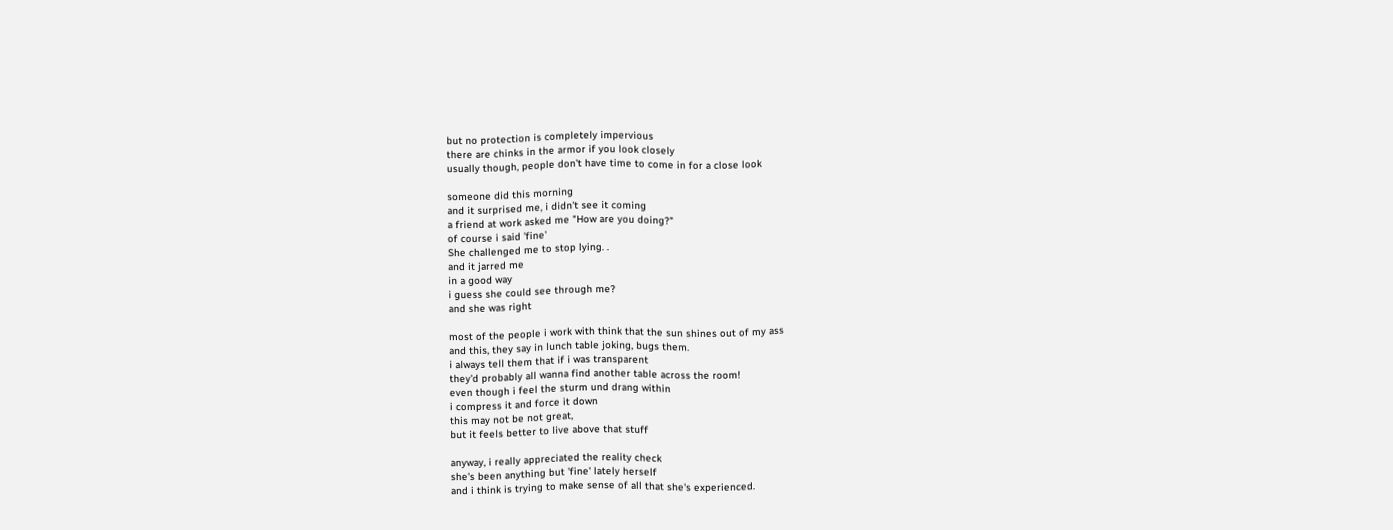but no protection is completely impervious
there are chinks in the armor if you look closely
usually though, people don't have time to come in for a close look

someone did this morning
and it surprised me, i didn't see it coming
a friend at work asked me "How are you doing?"
of course i said 'fine'
She challenged me to stop lying. .
and it jarred me
in a good way
i guess she could see through me?
and she was right

most of the people i work with think that the sun shines out of my ass
and this, they say in lunch table joking, bugs them.
i always tell them that if i was transparent
they'd probably all wanna find another table across the room!
even though i feel the sturm und drang within
i compress it and force it down
this may not be not great,
but it feels better to live above that stuff

anyway, i really appreciated the reality check
she's been anything but 'fine' lately herself
and i think is trying to make sense of all that she's experienced.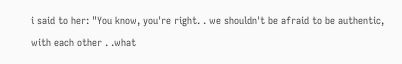i said to her: "You know, you're right. . we shouldn't be afraid to be authentic, with each other . .what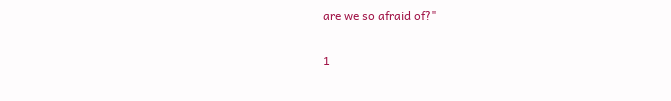are we so afraid of?"

1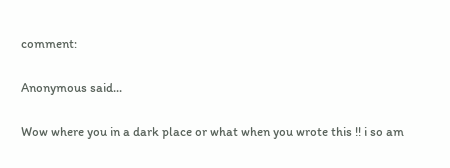comment:

Anonymous said...

Wow where you in a dark place or what when you wrote this !! i so am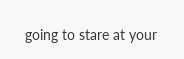going to stare at your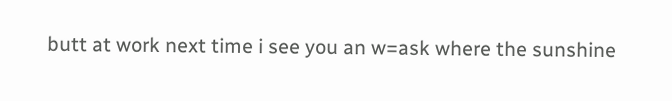butt at work next time i see you an w=ask where the sunshine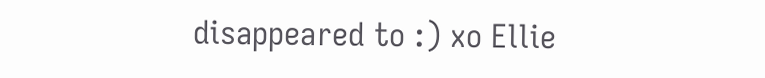disappeared to :) xo Ellie